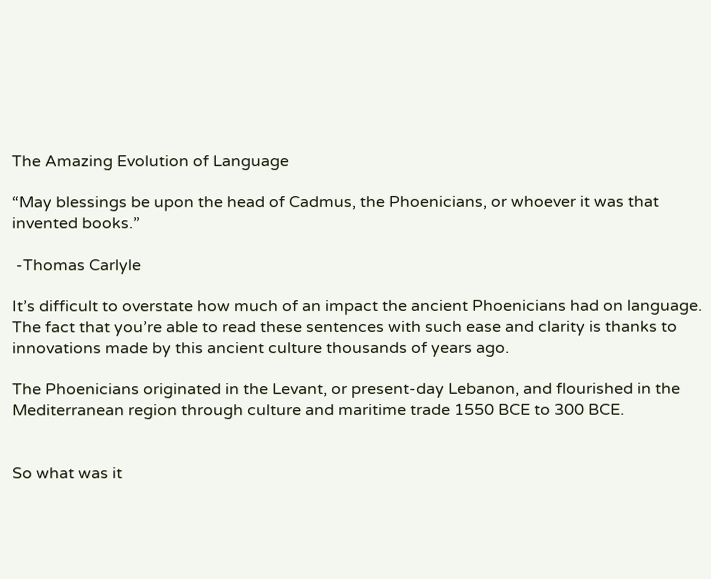The Amazing Evolution of Language

“May blessings be upon the head of Cadmus, the Phoenicians, or whoever it was that invented books.”

 -Thomas Carlyle

It’s difficult to overstate how much of an impact the ancient Phoenicians had on language. The fact that you’re able to read these sentences with such ease and clarity is thanks to innovations made by this ancient culture thousands of years ago.

The Phoenicians originated in the Levant, or present-day Lebanon, and flourished in the Mediterranean region through culture and maritime trade 1550 BCE to 300 BCE.


So what was it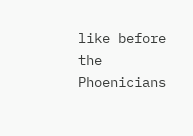like before the Phoenicians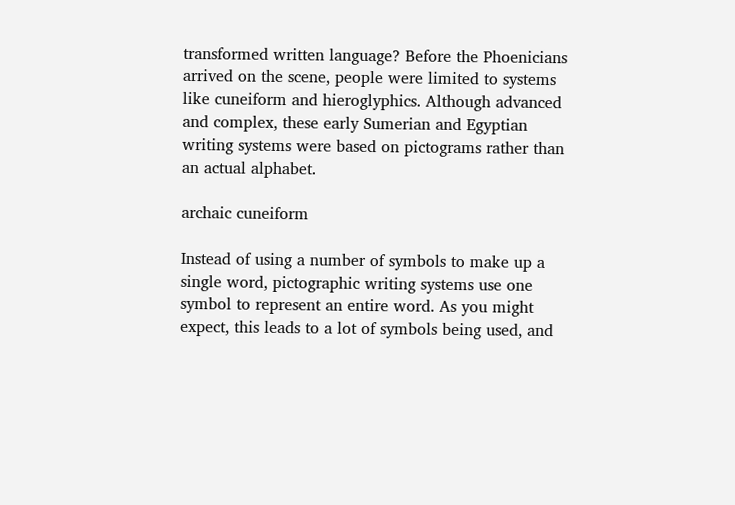transformed written language? Before the Phoenicians arrived on the scene, people were limited to systems like cuneiform and hieroglyphics. Although advanced and complex, these early Sumerian and Egyptian writing systems were based on pictograms rather than an actual alphabet.

archaic cuneiform

Instead of using a number of symbols to make up a single word, pictographic writing systems use one symbol to represent an entire word. As you might expect, this leads to a lot of symbols being used, and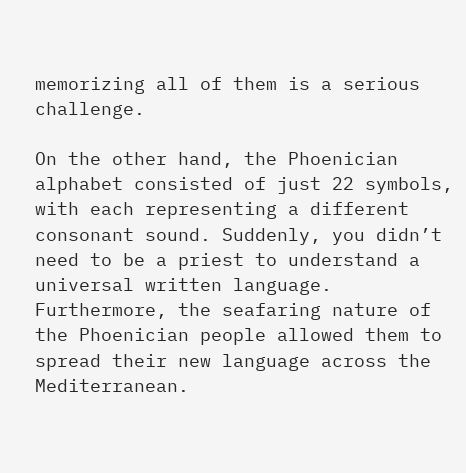memorizing all of them is a serious challenge.

On the other hand, the Phoenician alphabet consisted of just 22 symbols, with each representing a different consonant sound. Suddenly, you didn’t need to be a priest to understand a universal written language. Furthermore, the seafaring nature of the Phoenician people allowed them to spread their new language across the Mediterranean.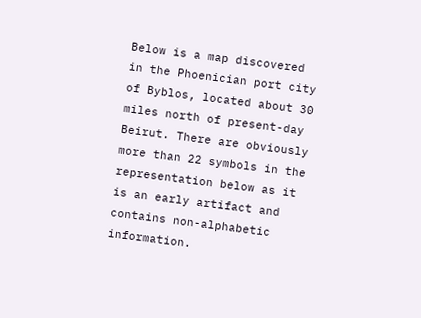Below is a map discovered in the Phoenician port city of Byblos, located about 30 miles north of present-day Beirut. There are obviously more than 22 symbols in the representation below as it is an early artifact and contains non-alphabetic information.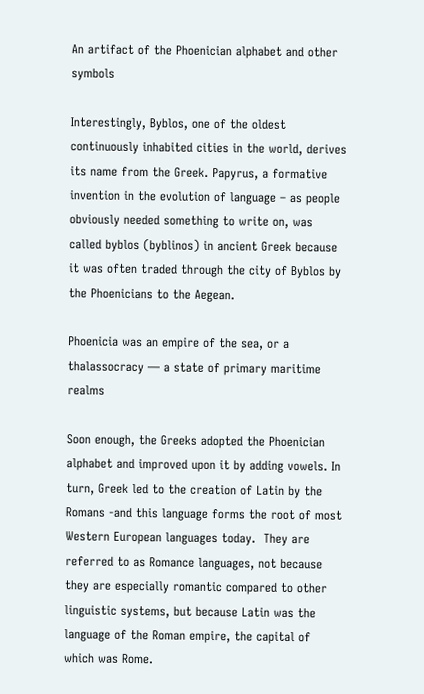An artifact of the Phoenician alphabet and other symbols

Interestingly, Byblos, one of the oldest continuously inhabited cities in the world, derives its name from the Greek. Papyrus, a formative invention in the evolution of language – as people obviously needed something to write on, was called byblos (byblinos) in ancient Greek because it was often traded through the city of Byblos by the Phoenicians to the Aegean.

Phoenicia was an empire of the sea, or a thalassocracy — a state of primary maritime realms

Soon enough, the Greeks adopted the Phoenician alphabet and improved upon it by adding vowels. In turn, Greek led to the creation of Latin by the Romans -and this language forms the root of most Western European languages today.  They are referred to as Romance languages, not because they are especially romantic compared to other linguistic systems, but because Latin was the language of the Roman empire, the capital of which was Rome.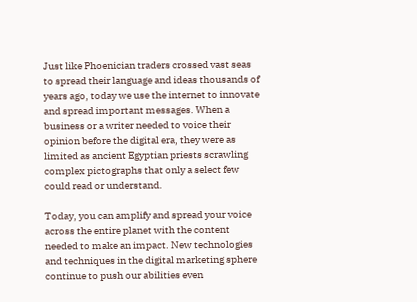Just like Phoenician traders crossed vast seas to spread their language and ideas thousands of years ago, today we use the internet to innovate and spread important messages. When a business or a writer needed to voice their opinion before the digital era, they were as limited as ancient Egyptian priests scrawling complex pictographs that only a select few could read or understand.

Today, you can amplify and spread your voice across the entire planet with the content needed to make an impact. New technologies and techniques in the digital marketing sphere continue to push our abilities even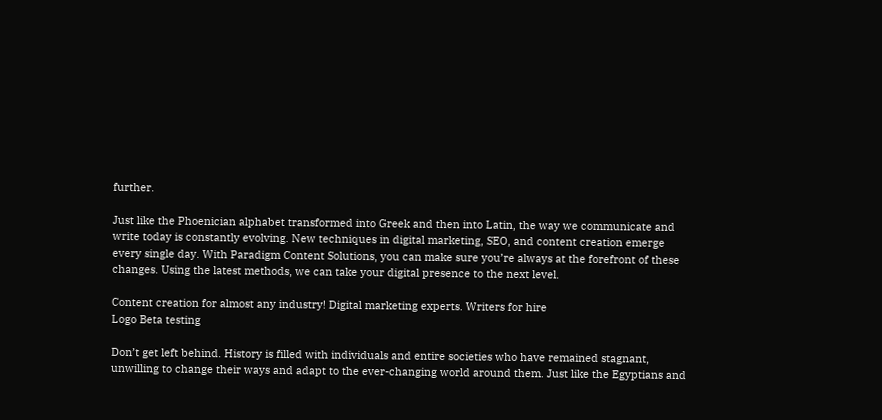further.

Just like the Phoenician alphabet transformed into Greek and then into Latin, the way we communicate and write today is constantly evolving. New techniques in digital marketing, SEO, and content creation emerge every single day. With Paradigm Content Solutions, you can make sure you’re always at the forefront of these changes. Using the latest methods, we can take your digital presence to the next level.

Content creation for almost any industry! Digital marketing experts. Writers for hire
Logo Beta testing

Don’t get left behind. History is filled with individuals and entire societies who have remained stagnant, unwilling to change their ways and adapt to the ever-changing world around them. Just like the Egyptians and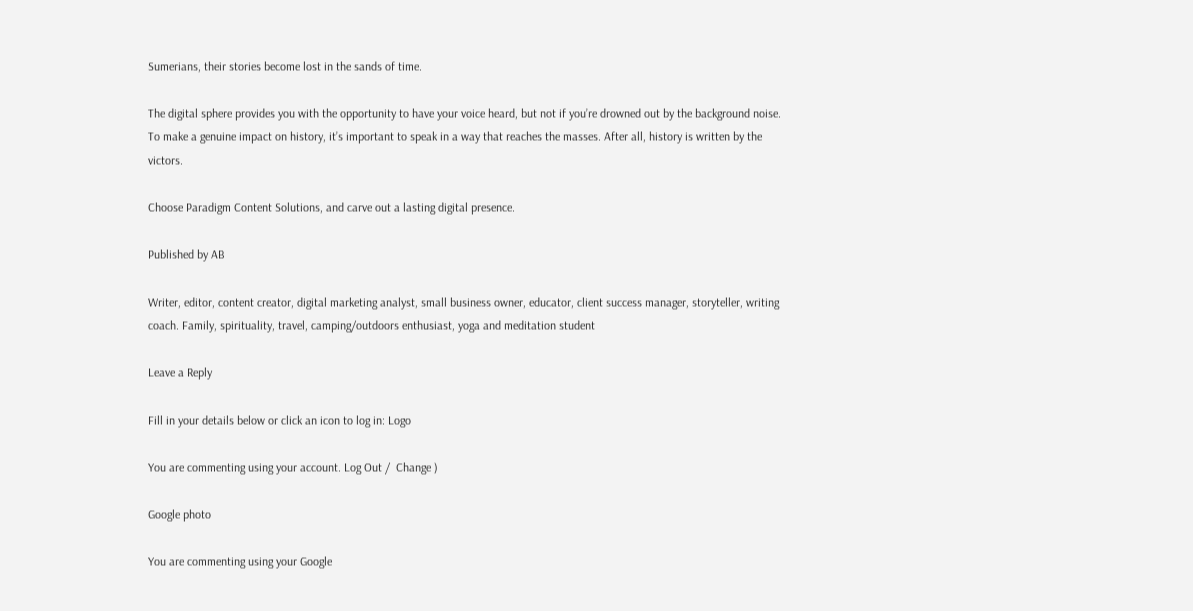Sumerians, their stories become lost in the sands of time.

The digital sphere provides you with the opportunity to have your voice heard, but not if you’re drowned out by the background noise. To make a genuine impact on history, it’s important to speak in a way that reaches the masses. After all, history is written by the victors.

Choose Paradigm Content Solutions, and carve out a lasting digital presence.

Published by AB

Writer, editor, content creator, digital marketing analyst, small business owner, educator, client success manager, storyteller, writing coach. Family, spirituality, travel, camping/outdoors enthusiast, yoga and meditation student

Leave a Reply

Fill in your details below or click an icon to log in: Logo

You are commenting using your account. Log Out /  Change )

Google photo

You are commenting using your Google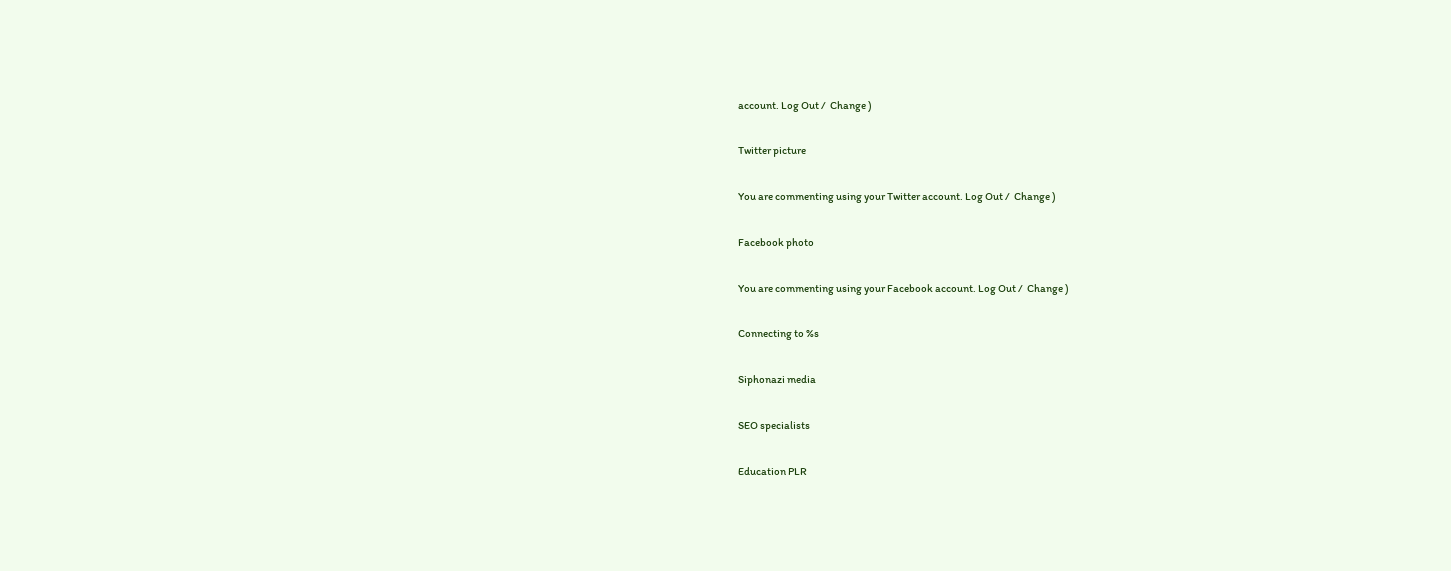account. Log Out /  Change )

Twitter picture

You are commenting using your Twitter account. Log Out /  Change )

Facebook photo

You are commenting using your Facebook account. Log Out /  Change )

Connecting to %s

Siphonazi media

SEO specialists

Education PLR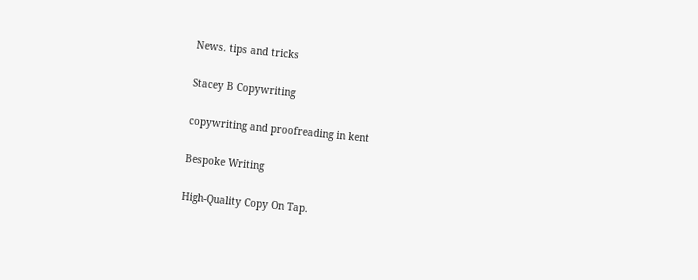News. tips and tricks

Stacey B Copywriting

copywriting and proofreading in kent

Bespoke Writing

High-Quality Copy On Tap.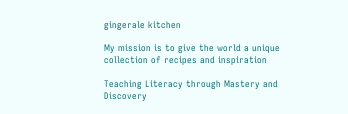gingerale kitchen

My mission is to give the world a unique collection of recipes and inspiration

Teaching Literacy through Mastery and Discovery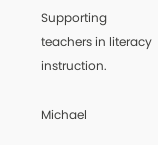Supporting teachers in literacy instruction.

Michael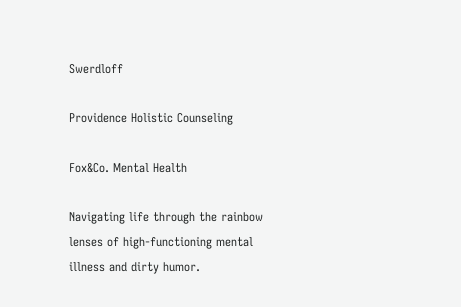Swerdloff

Providence Holistic Counseling

Fox&Co. Mental Health

Navigating life through the rainbow lenses of high-functioning mental illness and dirty humor.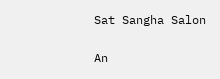Sat Sangha Salon

An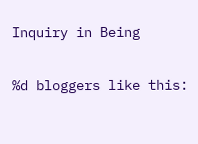Inquiry in Being

%d bloggers like this: